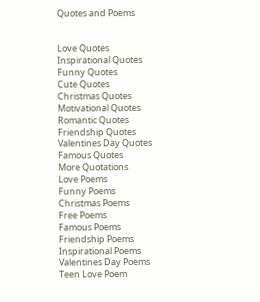Quotes and Poems


Love Quotes
Inspirational Quotes
Funny Quotes
Cute Quotes
Christmas Quotes
Motivational Quotes
Romantic Quotes
Friendship Quotes
Valentines Day Quotes
Famous Quotes
More Quotations
Love Poems
Funny Poems
Christmas Poems
Free Poems
Famous Poems
Friendship Poems
Inspirational Poems
Valentines Day Poems
Teen Love Poem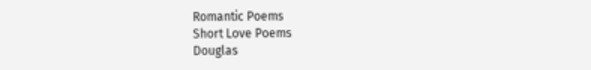Romantic Poems
Short Love Poems
Douglas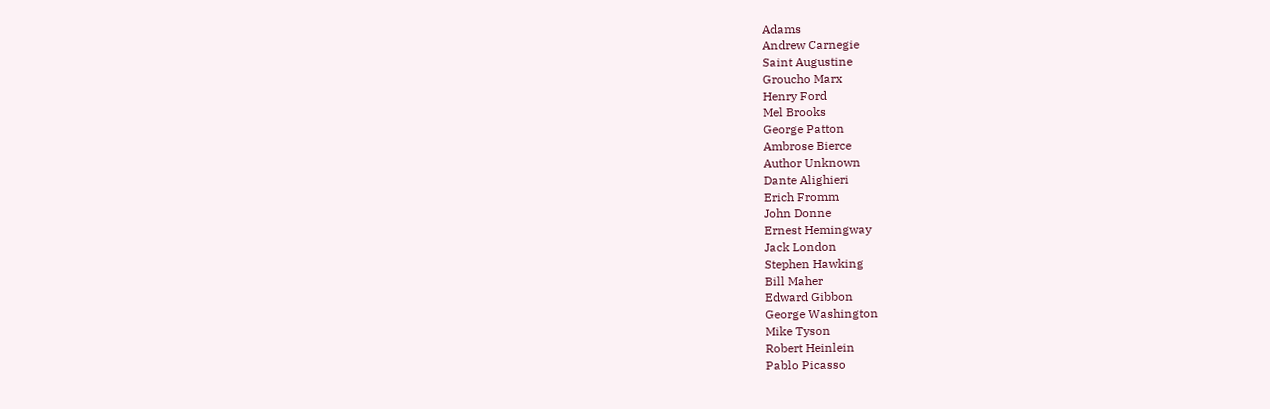Adams
Andrew Carnegie
Saint Augustine
Groucho Marx
Henry Ford
Mel Brooks
George Patton
Ambrose Bierce
Author Unknown
Dante Alighieri
Erich Fromm
John Donne
Ernest Hemingway
Jack London
Stephen Hawking
Bill Maher
Edward Gibbon
George Washington
Mike Tyson
Robert Heinlein
Pablo Picasso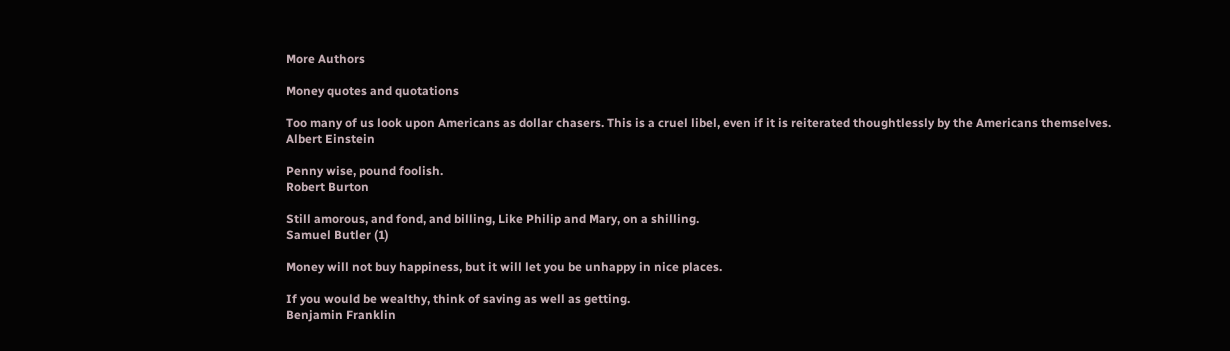More Authors

Money quotes and quotations

Too many of us look upon Americans as dollar chasers. This is a cruel libel, even if it is reiterated thoughtlessly by the Americans themselves.
Albert Einstein

Penny wise, pound foolish.
Robert Burton

Still amorous, and fond, and billing, Like Philip and Mary, on a shilling.
Samuel Butler (1)

Money will not buy happiness, but it will let you be unhappy in nice places.

If you would be wealthy, think of saving as well as getting.
Benjamin Franklin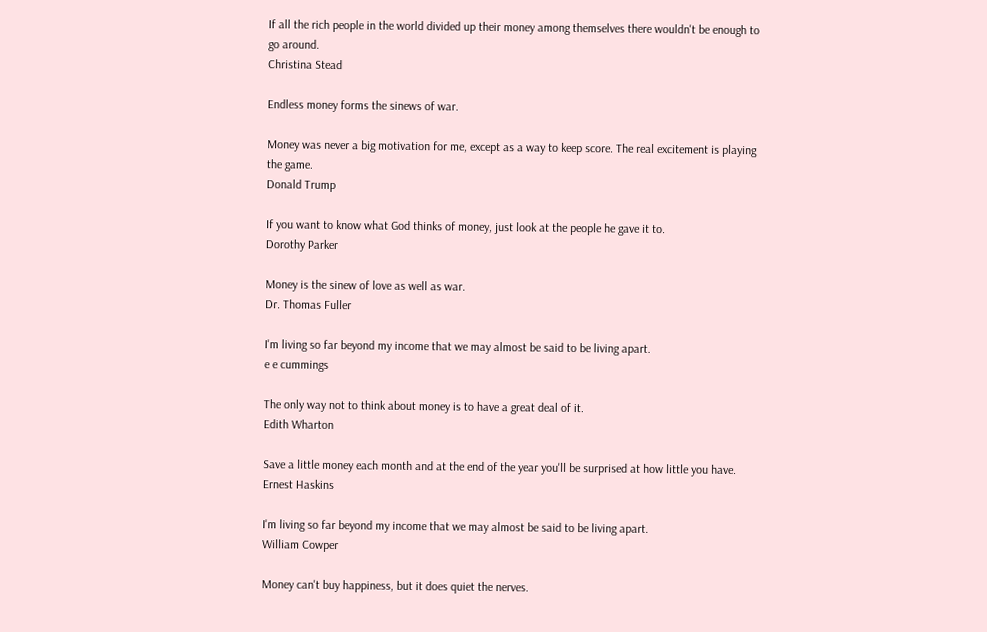If all the rich people in the world divided up their money among themselves there wouldn't be enough to go around.
Christina Stead

Endless money forms the sinews of war.

Money was never a big motivation for me, except as a way to keep score. The real excitement is playing the game.
Donald Trump

If you want to know what God thinks of money, just look at the people he gave it to.
Dorothy Parker

Money is the sinew of love as well as war.
Dr. Thomas Fuller

I'm living so far beyond my income that we may almost be said to be living apart.
e e cummings

The only way not to think about money is to have a great deal of it.
Edith Wharton

Save a little money each month and at the end of the year you'll be surprised at how little you have.
Ernest Haskins

I'm living so far beyond my income that we may almost be said to be living apart.
William Cowper

Money can't buy happiness, but it does quiet the nerves.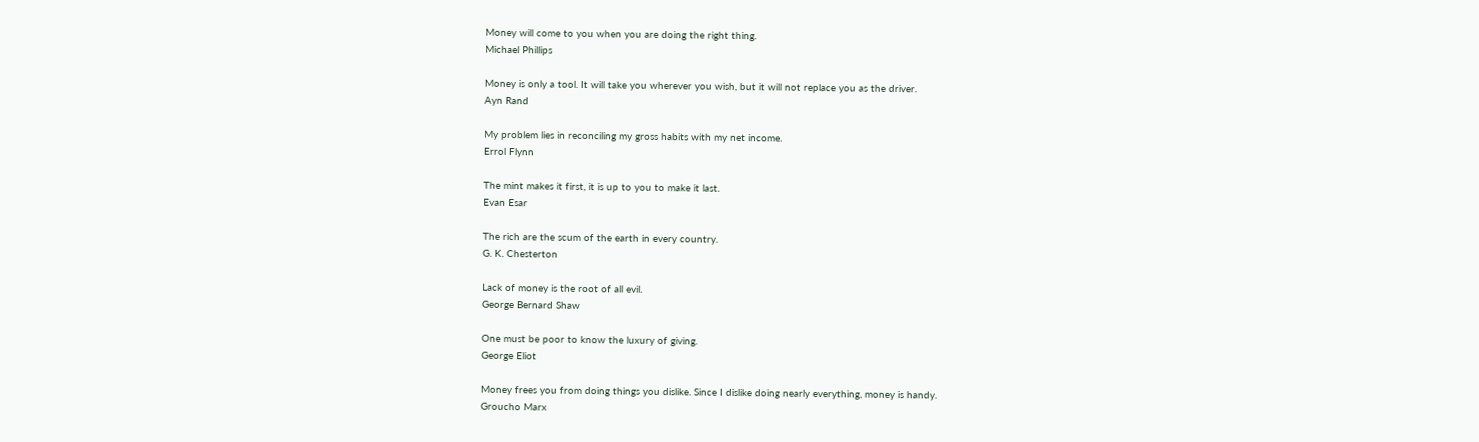Money will come to you when you are doing the right thing.
Michael Phillips

Money is only a tool. It will take you wherever you wish, but it will not replace you as the driver.
Ayn Rand

My problem lies in reconciling my gross habits with my net income.
Errol Flynn

The mint makes it first, it is up to you to make it last.
Evan Esar

The rich are the scum of the earth in every country.
G. K. Chesterton

Lack of money is the root of all evil.
George Bernard Shaw

One must be poor to know the luxury of giving.
George Eliot

Money frees you from doing things you dislike. Since I dislike doing nearly everything, money is handy.
Groucho Marx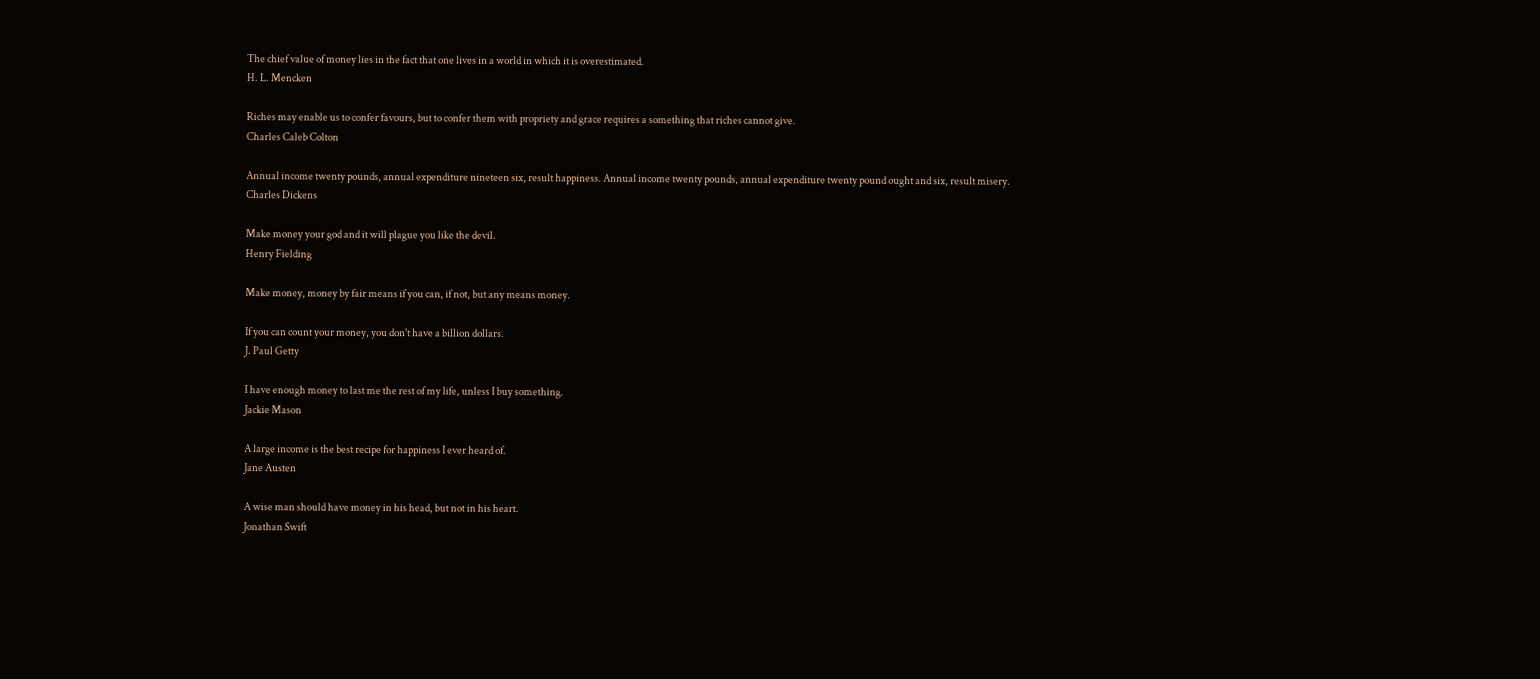The chief value of money lies in the fact that one lives in a world in which it is overestimated.
H. L. Mencken

Riches may enable us to confer favours, but to confer them with propriety and grace requires a something that riches cannot give.
Charles Caleb Colton

Annual income twenty pounds, annual expenditure nineteen six, result happiness. Annual income twenty pounds, annual expenditure twenty pound ought and six, result misery.
Charles Dickens

Make money your god and it will plague you like the devil.
Henry Fielding

Make money, money by fair means if you can, if not, but any means money.

If you can count your money, you don't have a billion dollars.
J. Paul Getty

I have enough money to last me the rest of my life, unless I buy something.
Jackie Mason

A large income is the best recipe for happiness I ever heard of.
Jane Austen

A wise man should have money in his head, but not in his heart.
Jonathan Swift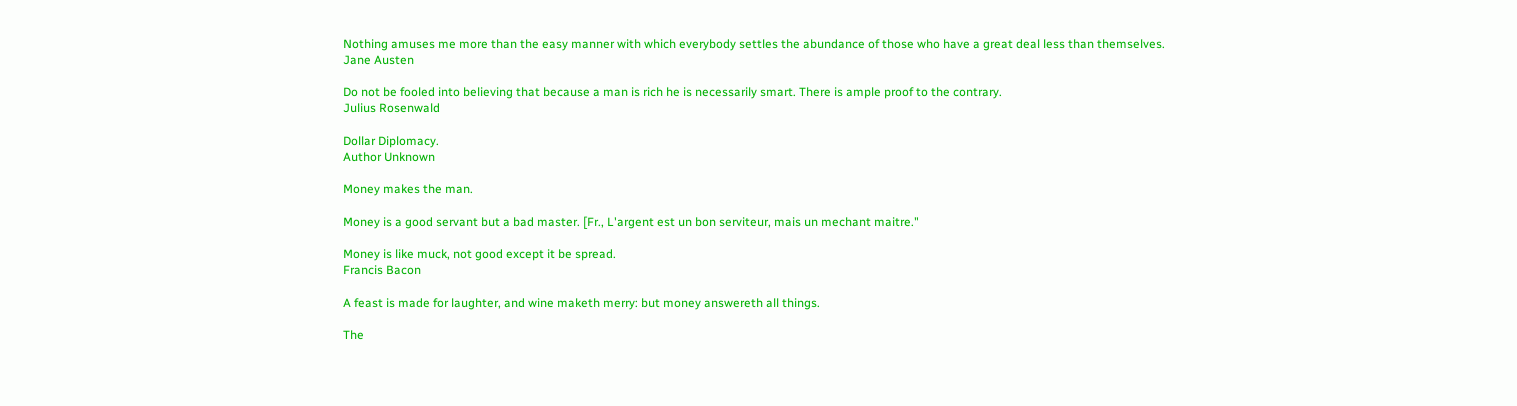Nothing amuses me more than the easy manner with which everybody settles the abundance of those who have a great deal less than themselves.
Jane Austen

Do not be fooled into believing that because a man is rich he is necessarily smart. There is ample proof to the contrary.
Julius Rosenwald

Dollar Diplomacy.
Author Unknown

Money makes the man.

Money is a good servant but a bad master. [Fr., L'argent est un bon serviteur, mais un mechant maitre."

Money is like muck, not good except it be spread.
Francis Bacon

A feast is made for laughter, and wine maketh merry: but money answereth all things.

The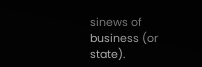sinews of business (or state).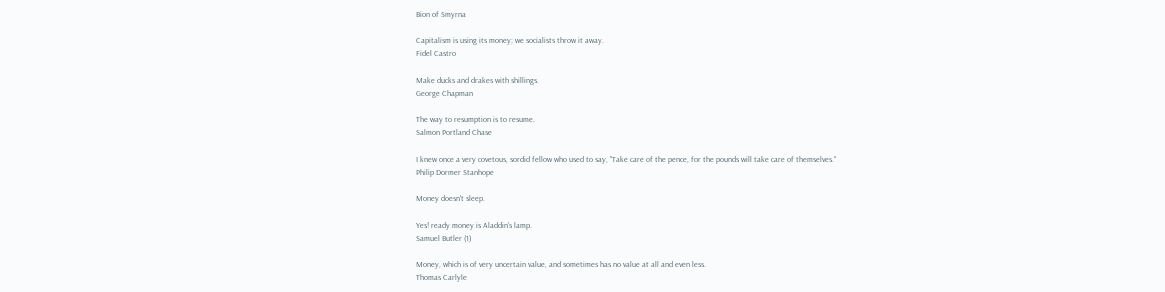Bion of Smyrna

Capitalism is using its money; we socialists throw it away.
Fidel Castro

Make ducks and drakes with shillings.
George Chapman

The way to resumption is to resume.
Salmon Portland Chase

I knew once a very covetous, sordid fellow who used to say, "Take care of the pence, for the pounds will take care of themselves."
Philip Dormer Stanhope

Money doesn't sleep.

Yes! ready money is Aladdin's lamp.
Samuel Butler (1)

Money, which is of very uncertain value, and sometimes has no value at all and even less.
Thomas Carlyle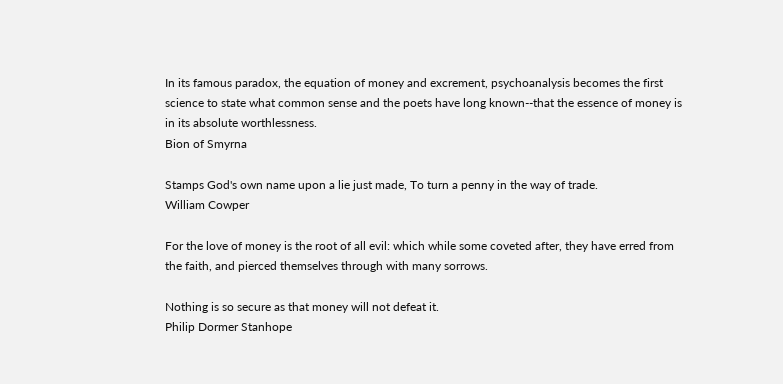In its famous paradox, the equation of money and excrement, psychoanalysis becomes the first science to state what common sense and the poets have long known--that the essence of money is in its absolute worthlessness.
Bion of Smyrna

Stamps God's own name upon a lie just made, To turn a penny in the way of trade.
William Cowper

For the love of money is the root of all evil: which while some coveted after, they have erred from the faith, and pierced themselves through with many sorrows.

Nothing is so secure as that money will not defeat it.
Philip Dormer Stanhope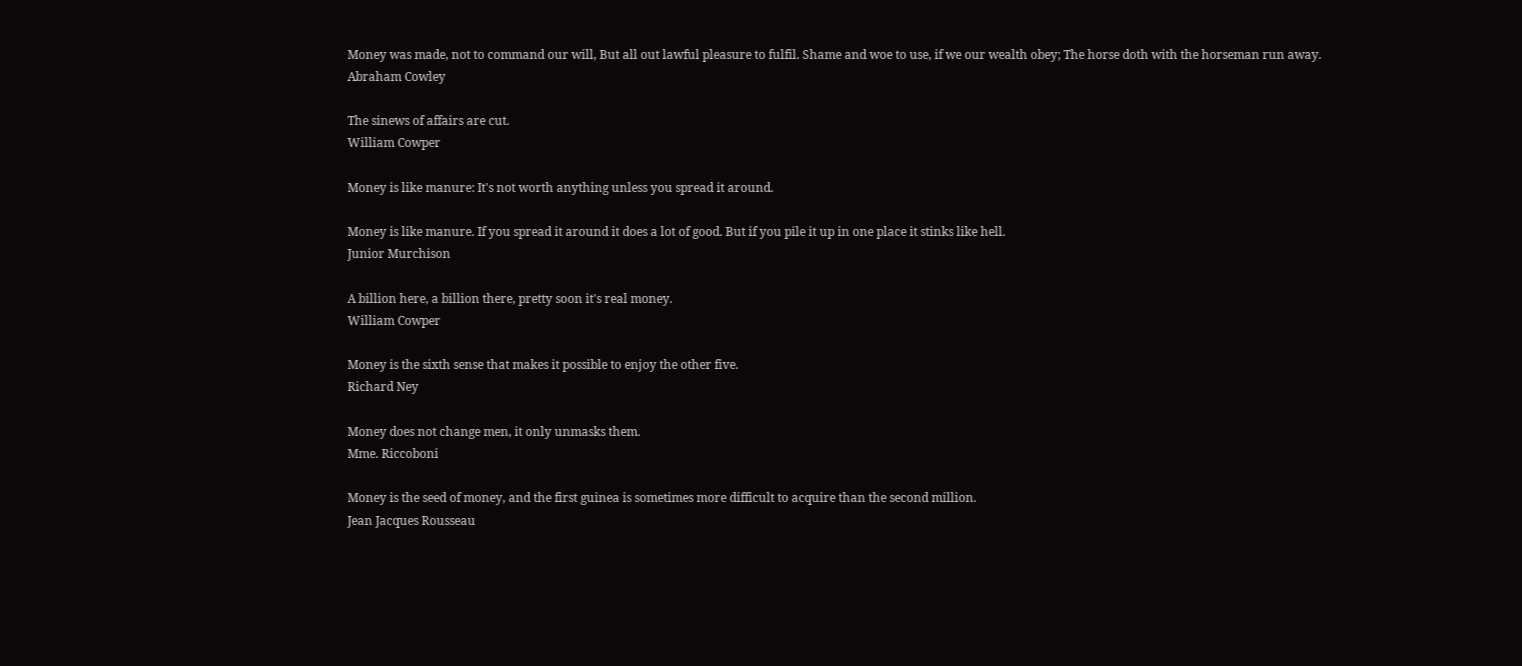Money was made, not to command our will, But all out lawful pleasure to fulfil. Shame and woe to use, if we our wealth obey; The horse doth with the horseman run away.
Abraham Cowley

The sinews of affairs are cut.
William Cowper

Money is like manure: It's not worth anything unless you spread it around.

Money is like manure. If you spread it around it does a lot of good. But if you pile it up in one place it stinks like hell.
Junior Murchison

A billion here, a billion there, pretty soon it's real money.
William Cowper

Money is the sixth sense that makes it possible to enjoy the other five.
Richard Ney

Money does not change men, it only unmasks them.
Mme. Riccoboni

Money is the seed of money, and the first guinea is sometimes more difficult to acquire than the second million.
Jean Jacques Rousseau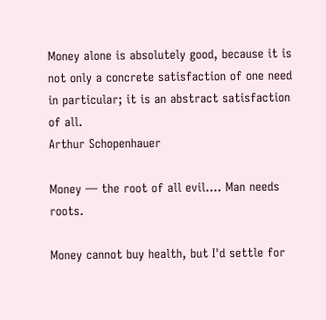Money alone is absolutely good, because it is not only a concrete satisfaction of one need in particular; it is an abstract satisfaction of all.
Arthur Schopenhauer

Money — the root of all evil.... Man needs roots.

Money cannot buy health, but I'd settle for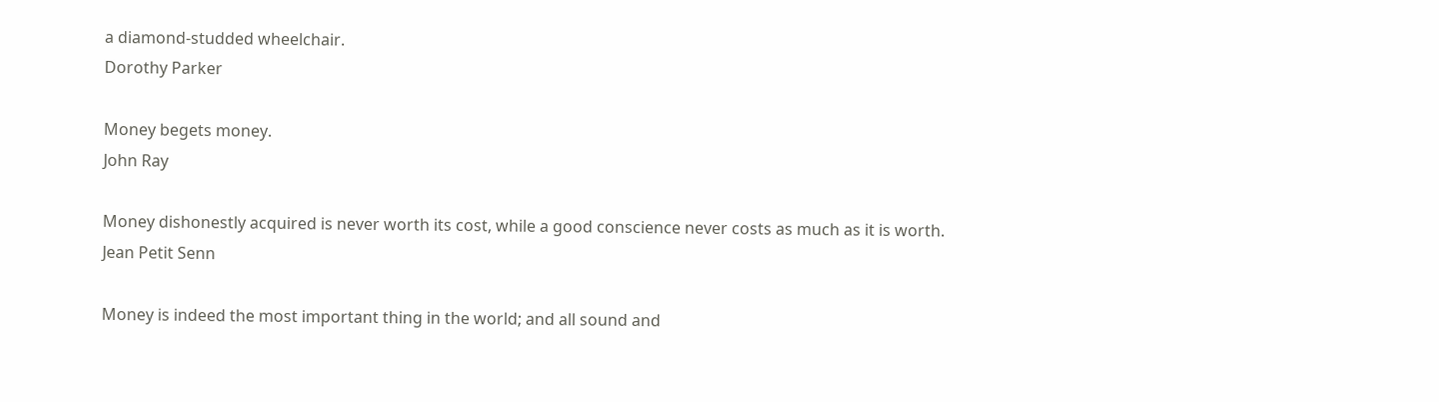a diamond-studded wheelchair.
Dorothy Parker

Money begets money.
John Ray

Money dishonestly acquired is never worth its cost, while a good conscience never costs as much as it is worth.
Jean Petit Senn

Money is indeed the most important thing in the world; and all sound and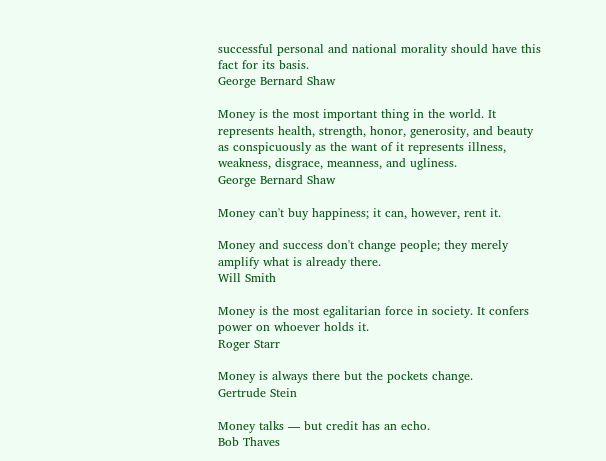successful personal and national morality should have this fact for its basis.
George Bernard Shaw

Money is the most important thing in the world. It represents health, strength, honor, generosity, and beauty as conspicuously as the want of it represents illness, weakness, disgrace, meanness, and ugliness.
George Bernard Shaw

Money can't buy happiness; it can, however, rent it.

Money and success don't change people; they merely amplify what is already there.
Will Smith

Money is the most egalitarian force in society. It confers power on whoever holds it.
Roger Starr

Money is always there but the pockets change.
Gertrude Stein

Money talks — but credit has an echo.
Bob Thaves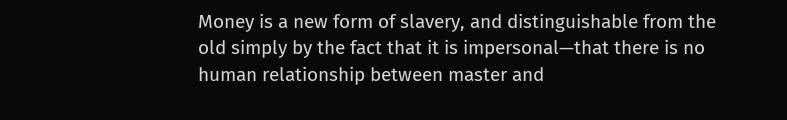Money is a new form of slavery, and distinguishable from the old simply by the fact that it is impersonal—that there is no human relationship between master and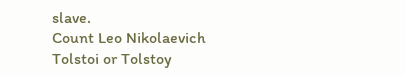slave.
Count Leo Nikolaevich Tolstoi or Tolstoy